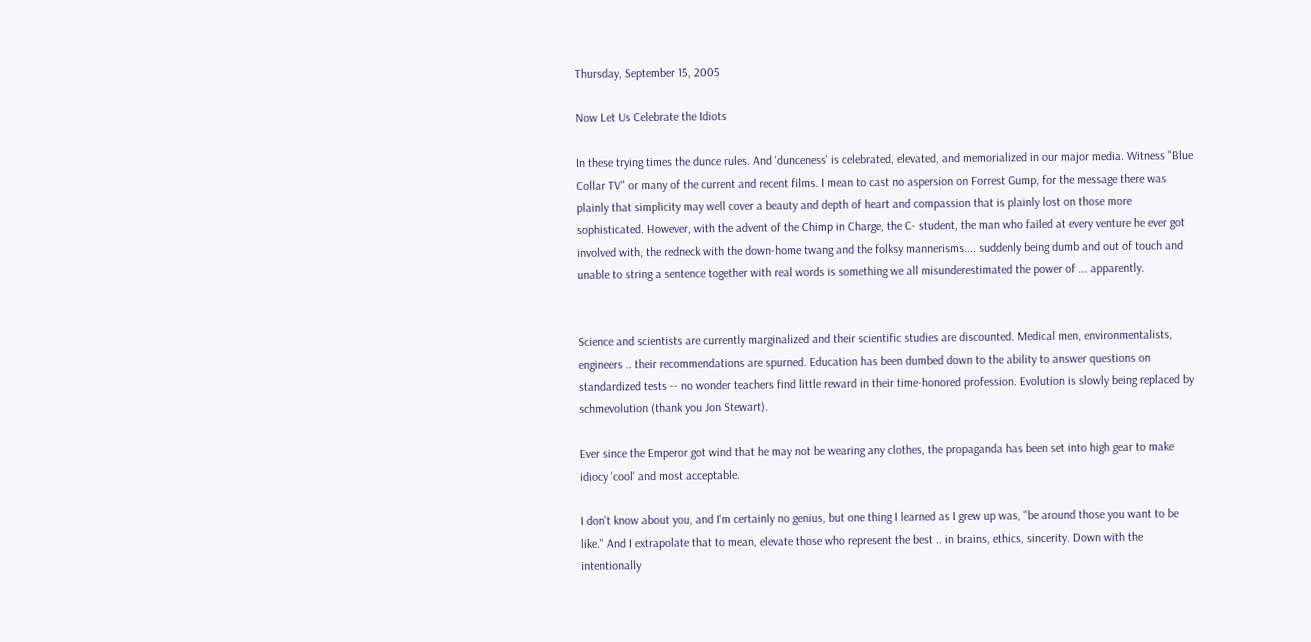Thursday, September 15, 2005

Now Let Us Celebrate the Idiots

In these trying times the dunce rules. And 'dunceness' is celebrated, elevated, and memorialized in our major media. Witness "Blue Collar TV" or many of the current and recent films. I mean to cast no aspersion on Forrest Gump, for the message there was plainly that simplicity may well cover a beauty and depth of heart and compassion that is plainly lost on those more sophisticated. However, with the advent of the Chimp in Charge, the C- student, the man who failed at every venture he ever got involved with, the redneck with the down-home twang and the folksy mannerisms.... suddenly being dumb and out of touch and unable to string a sentence together with real words is something we all misunderestimated the power of ... apparently.


Science and scientists are currently marginalized and their scientific studies are discounted. Medical men, environmentalists, engineers .. their recommendations are spurned. Education has been dumbed down to the ability to answer questions on standardized tests -- no wonder teachers find little reward in their time-honored profession. Evolution is slowly being replaced by schmevolution (thank you Jon Stewart).

Ever since the Emperor got wind that he may not be wearing any clothes, the propaganda has been set into high gear to make idiocy 'cool' and most acceptable.

I don't know about you, and I'm certainly no genius, but one thing I learned as I grew up was, "be around those you want to be like." And I extrapolate that to mean, elevate those who represent the best .. in brains, ethics, sincerity. Down with the intentionally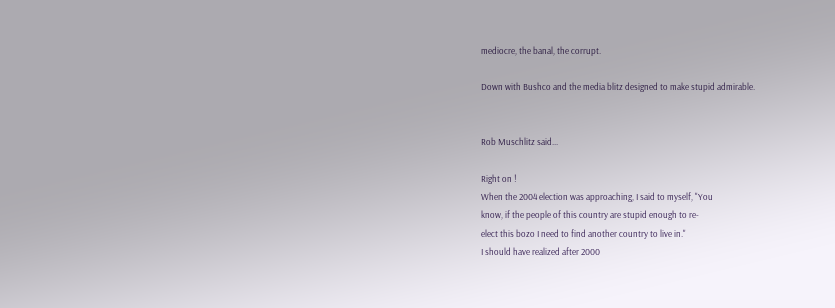mediocre, the banal, the corrupt.

Down with Bushco and the media blitz designed to make stupid admirable.


Rob Muschlitz said...

Right on !
When the 2004 election was approaching, I said to myself, "You
know, if the people of this country are stupid enough to re-
elect this bozo I need to find another country to live in."
I should have realized after 2000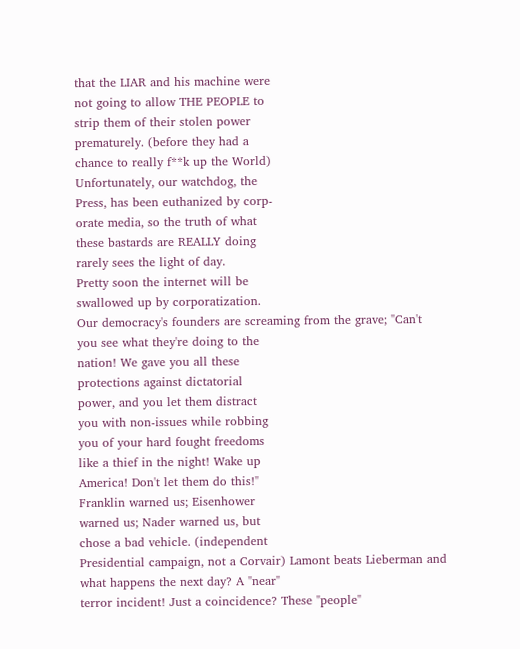that the LIAR and his machine were
not going to allow THE PEOPLE to
strip them of their stolen power
prematurely. (before they had a
chance to really f**k up the World)
Unfortunately, our watchdog, the
Press, has been euthanized by corp-
orate media, so the truth of what
these bastards are REALLY doing
rarely sees the light of day.
Pretty soon the internet will be
swallowed up by corporatization.
Our democracy's founders are screaming from the grave; "Can't
you see what they're doing to the
nation! We gave you all these
protections against dictatorial
power, and you let them distract
you with non-issues while robbing
you of your hard fought freedoms
like a thief in the night! Wake up
America! Don't let them do this!"
Franklin warned us; Eisenhower
warned us; Nader warned us, but
chose a bad vehicle. (independent
Presidential campaign, not a Corvair) Lamont beats Lieberman and
what happens the next day? A "near"
terror incident! Just a coincidence? These "people"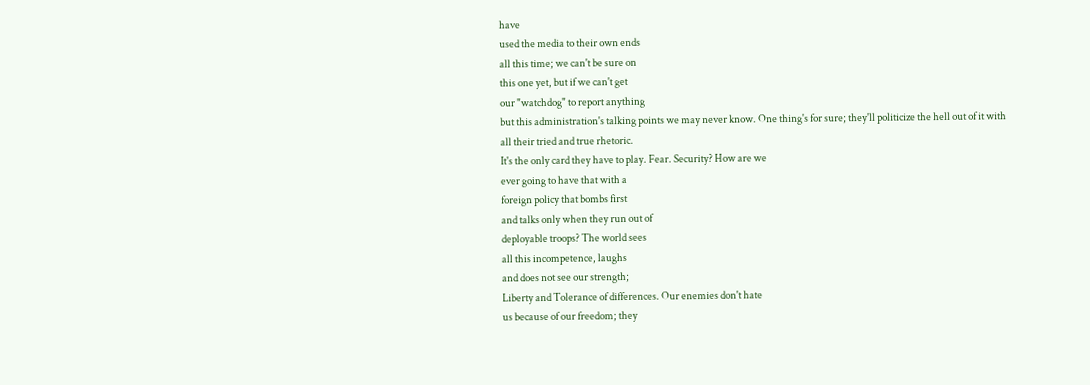have
used the media to their own ends
all this time; we can't be sure on
this one yet, but if we can't get
our "watchdog" to report anything
but this administration's talking points we may never know. One thing's for sure; they'll politicize the hell out of it with
all their tried and true rhetoric.
It's the only card they have to play. Fear. Security? How are we
ever going to have that with a
foreign policy that bombs first
and talks only when they run out of
deployable troops? The world sees
all this incompetence, laughs
and does not see our strength;
Liberty and Tolerance of differences. Our enemies don't hate
us because of our freedom; they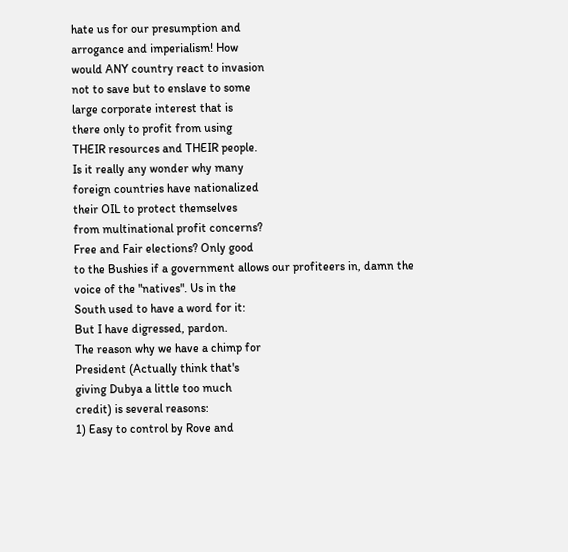hate us for our presumption and
arrogance and imperialism! How
would ANY country react to invasion
not to save but to enslave to some
large corporate interest that is
there only to profit from using
THEIR resources and THEIR people.
Is it really any wonder why many
foreign countries have nationalized
their OIL to protect themselves
from multinational profit concerns?
Free and Fair elections? Only good
to the Bushies if a government allows our profiteers in, damn the
voice of the "natives". Us in the
South used to have a word for it:
But I have digressed, pardon.
The reason why we have a chimp for
President (Actually think that's
giving Dubya a little too much
credit) is several reasons:
1) Easy to control by Rove and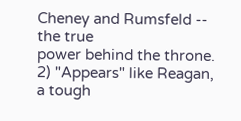Cheney and Rumsfeld -- the true
power behind the throne.
2) "Appears" like Reagan, a tough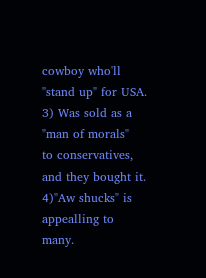cowboy who'll "stand up" for USA.
3) Was sold as a "man of morals"
to conservatives, and they bought it.
4)"Aw shucks" is appealling to many.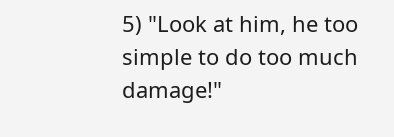5) "Look at him, he too simple to do too much damage!"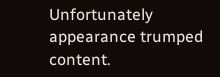Unfortunately appearance trumped content.